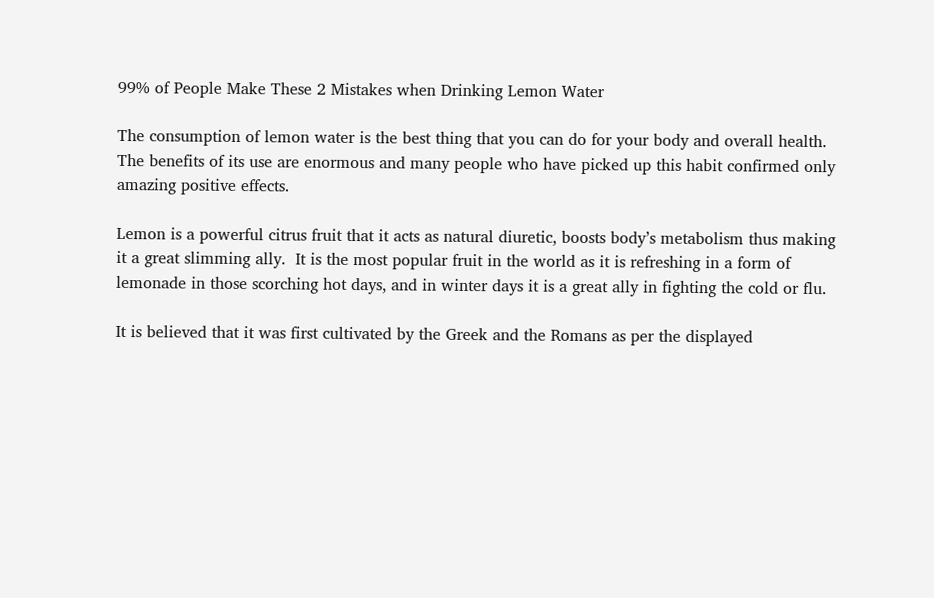99% of People Make These 2 Mistakes when Drinking Lemon Water

The consumption of lemon water is the best thing that you can do for your body and overall health. The benefits of its use are enormous and many people who have picked up this habit confirmed only amazing positive effects.

Lemon is a powerful citrus fruit that it acts as natural diuretic, boosts body’s metabolism thus making it a great slimming ally.  It is the most popular fruit in the world as it is refreshing in a form of lemonade in those scorching hot days, and in winter days it is a great ally in fighting the cold or flu.

It is believed that it was first cultivated by the Greek and the Romans as per the displayed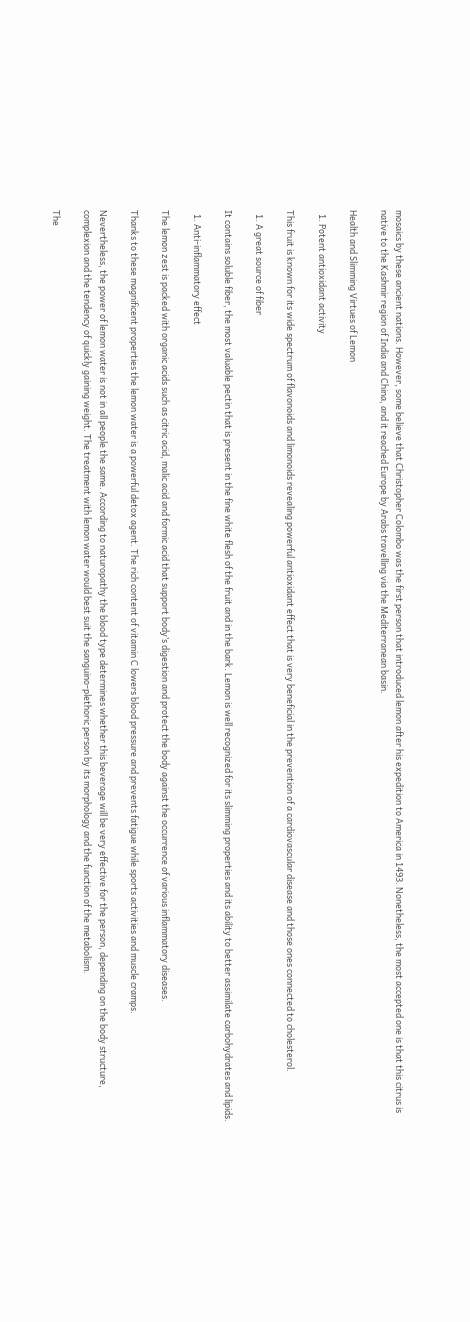mosaics by these ancient nations. However, some believe that Christopher Colombo was the first person that introduced lemon after his expedition to America in 1493. Nonetheless, the most accepted one is that this citrus is native to the Kashmir region of India and China, and it reached Europe by Arabs travelling via the Mediterranean basin.

Health and Slimming Virtues of Lemon

  1. Potent antioxidant activity

This fruit is known for its wide spectrum of flavonoids and limonoids revealing powerful antioxidant effect that is very beneficial in the prevention of a cardiovascular disease and those ones connected to cholesterol.

  1. A great source of fiber

It contains soluble fiber, the most valuable pectin that is present in the fine white flesh of the fruit and in the bark. Lemon is well recognized for its slimming properties and its ability to better assimilate carbohydrates and lipids.

  1. Anti-inflammatory effect

The lemon zest is packed with organic acids such as citric acid, malic acid and formic acid that support body’s digestion and protect the body against the occurrence of various inflammatory diseases.

Thanks to these magnificent properties the lemon water is a powerful detox agent. The rich content of vitamin C lowers blood pressure and prevents fatigue while sports activities and muscle cramps.

Nevertheless, the power of lemon water is not in all people the same. According to naturopathy the blood type determines whether this beverage will be very effective for the person, depending on the body structure, complexion and the tendency of quickly gaining weight. The treatment with lemon water would best suit the sanguino-plethoric person by its morphology and the function of the metabolism.

The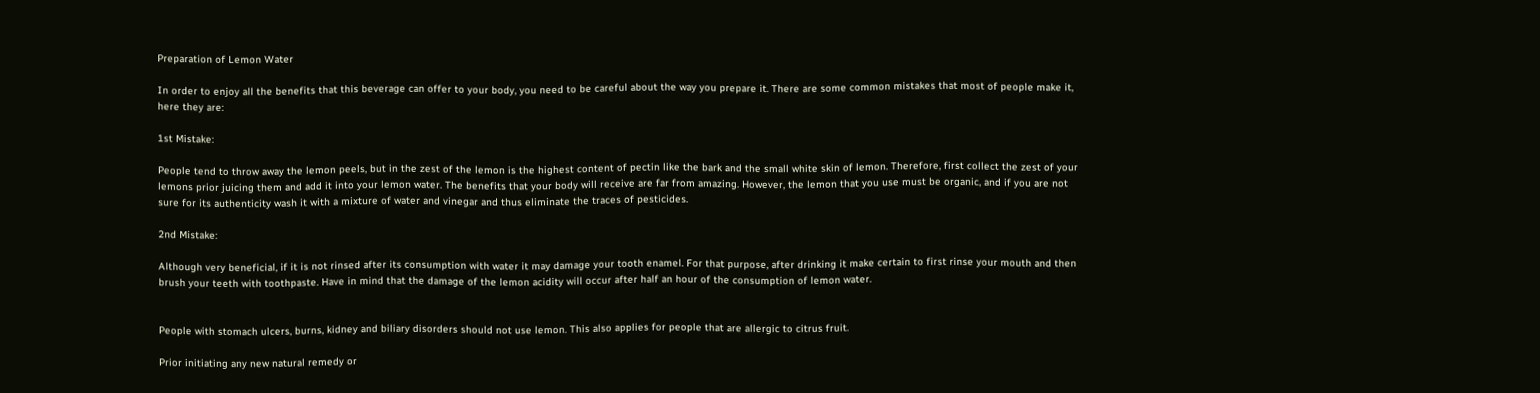Preparation of Lemon Water

In order to enjoy all the benefits that this beverage can offer to your body, you need to be careful about the way you prepare it. There are some common mistakes that most of people make it, here they are:

1st Mistake:

People tend to throw away the lemon peels, but in the zest of the lemon is the highest content of pectin like the bark and the small white skin of lemon. Therefore, first collect the zest of your lemons prior juicing them and add it into your lemon water. The benefits that your body will receive are far from amazing. However, the lemon that you use must be organic, and if you are not sure for its authenticity wash it with a mixture of water and vinegar and thus eliminate the traces of pesticides.

2nd Mistake:

Although very beneficial, if it is not rinsed after its consumption with water it may damage your tooth enamel. For that purpose, after drinking it make certain to first rinse your mouth and then brush your teeth with toothpaste. Have in mind that the damage of the lemon acidity will occur after half an hour of the consumption of lemon water.


People with stomach ulcers, burns, kidney and biliary disorders should not use lemon. This also applies for people that are allergic to citrus fruit.

Prior initiating any new natural remedy or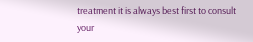treatment it is always best first to consult your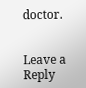doctor.


Leave a Reply